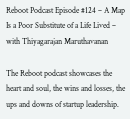Reboot Podcast Episode #124 – A Map Is a Poor Substitute of a Life Lived – with Thiyagarajan Maruthavanan

The Reboot podcast showcases the heart and soul, the wins and losses, the ups and downs of startup leadership.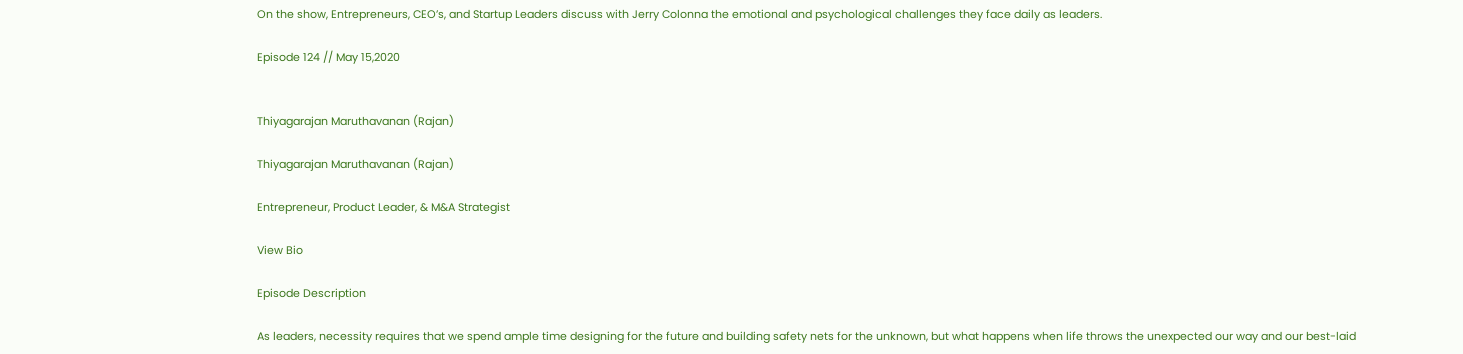On the show, Entrepreneurs, CEO’s, and Startup Leaders discuss with Jerry Colonna the emotional and psychological challenges they face daily as leaders.

Episode 124 // May 15,2020


Thiyagarajan Maruthavanan (Rajan)

Thiyagarajan Maruthavanan (Rajan)

Entrepreneur, Product Leader, & M&A Strategist

View Bio

Episode Description

As leaders, necessity requires that we spend ample time designing for the future and building safety nets for the unknown, but what happens when life throws the unexpected our way and our best-laid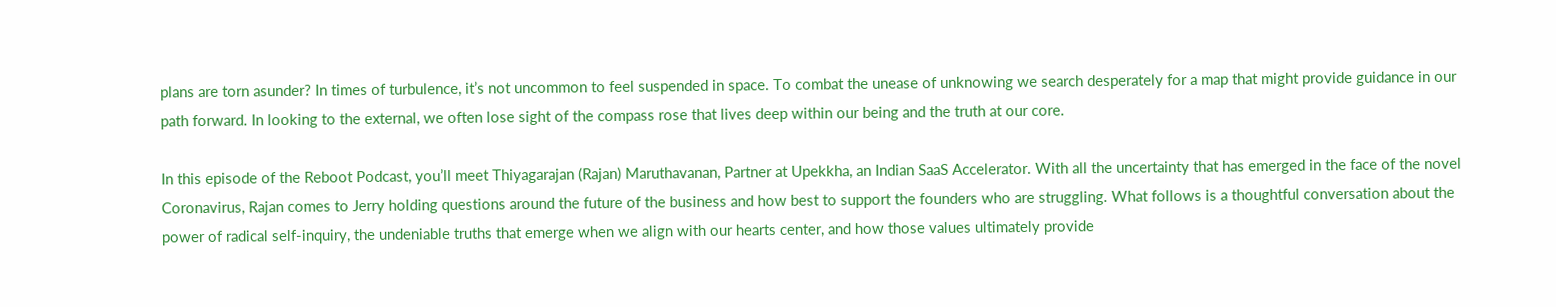plans are torn asunder? In times of turbulence, it’s not uncommon to feel suspended in space. To combat the unease of unknowing we search desperately for a map that might provide guidance in our path forward. In looking to the external, we often lose sight of the compass rose that lives deep within our being and the truth at our core.

In this episode of the Reboot Podcast, you’ll meet Thiyagarajan (Rajan) Maruthavanan, Partner at Upekkha, an Indian SaaS Accelerator. With all the uncertainty that has emerged in the face of the novel Coronavirus, Rajan comes to Jerry holding questions around the future of the business and how best to support the founders who are struggling. What follows is a thoughtful conversation about the power of radical self-inquiry, the undeniable truths that emerge when we align with our hearts center, and how those values ultimately provide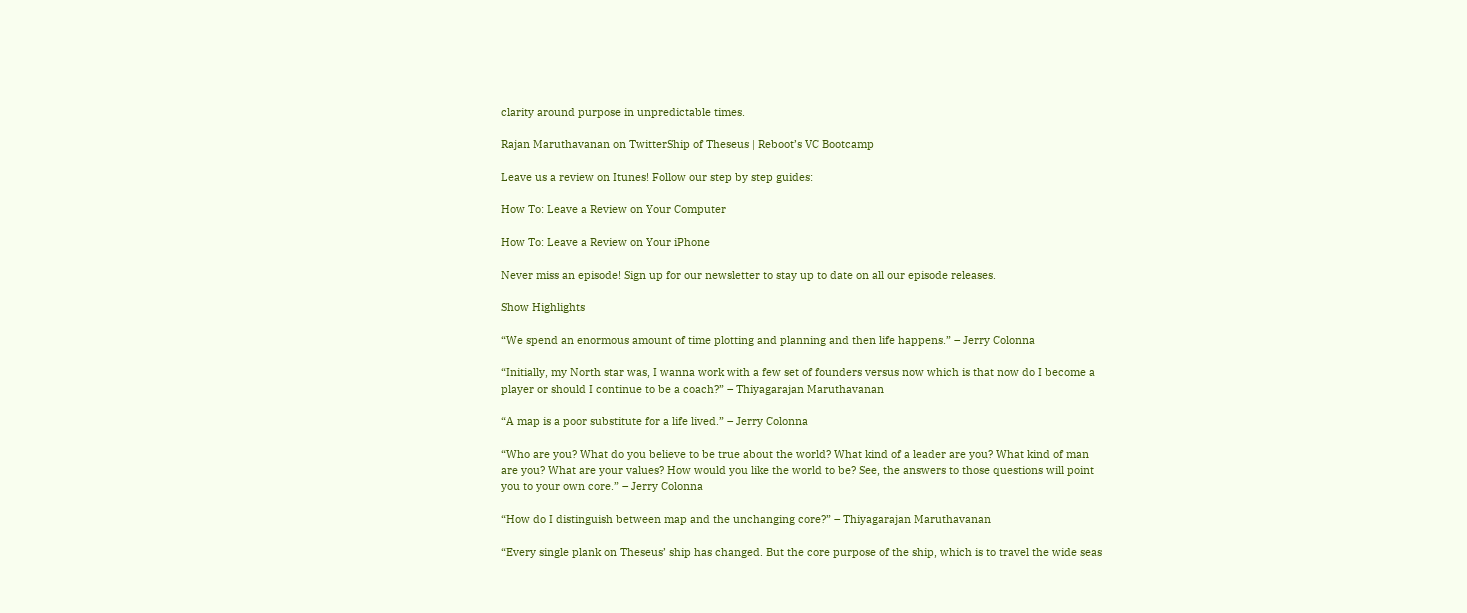clarity around purpose in unpredictable times.

Rajan Maruthavanan on TwitterShip of Theseus | Reboot’s VC Bootcamp

Leave us a review on Itunes! Follow our step by step guides:

How To: Leave a Review on Your Computer

How To: Leave a Review on Your iPhone

Never miss an episode! Sign up for our newsletter to stay up to date on all our episode releases.

Show Highlights

“We spend an enormous amount of time plotting and planning and then life happens.” – Jerry Colonna

“Initially, my North star was, I wanna work with a few set of founders versus now which is that now do I become a player or should I continue to be a coach?” – Thiyagarajan Maruthavanan

“A map is a poor substitute for a life lived.” – Jerry Colonna

“Who are you? What do you believe to be true about the world? What kind of a leader are you? What kind of man are you? What are your values? How would you like the world to be? See, the answers to those questions will point you to your own core.” – Jerry Colonna

“How do I distinguish between map and the unchanging core?” – Thiyagarajan Maruthavanan

“Every single plank on Theseus’ ship has changed. But the core purpose of the ship, which is to travel the wide seas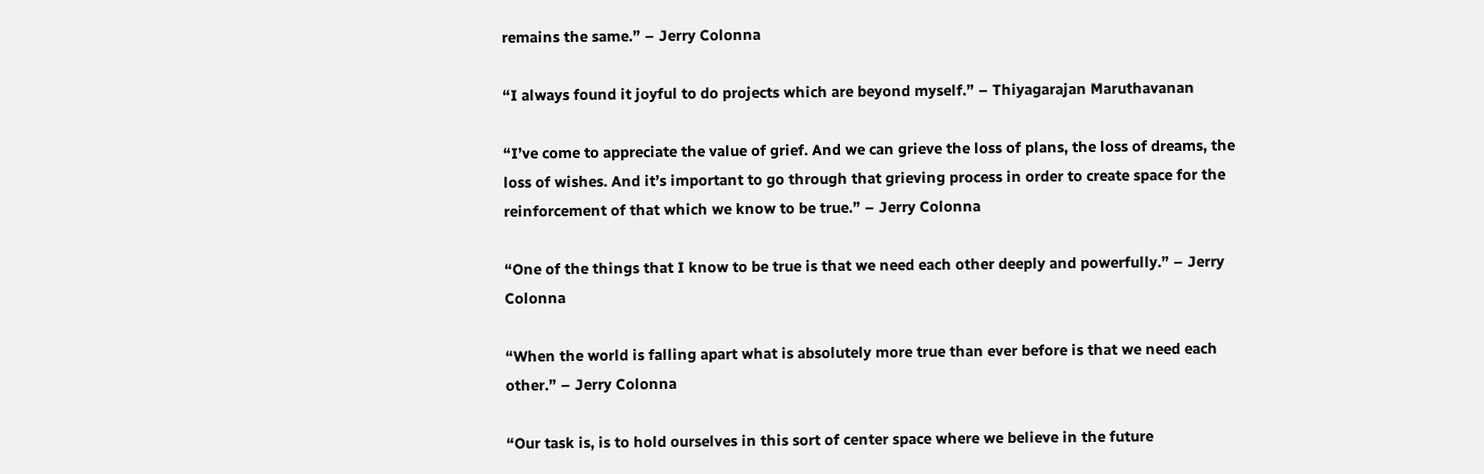remains the same.” – Jerry Colonna

“I always found it joyful to do projects which are beyond myself.” – Thiyagarajan Maruthavanan

“I’ve come to appreciate the value of grief. And we can grieve the loss of plans, the loss of dreams, the loss of wishes. And it’s important to go through that grieving process in order to create space for the reinforcement of that which we know to be true.” – Jerry Colonna

“One of the things that I know to be true is that we need each other deeply and powerfully.” – Jerry Colonna

“When the world is falling apart what is absolutely more true than ever before is that we need each other.” – Jerry Colonna

“Our task is, is to hold ourselves in this sort of center space where we believe in the future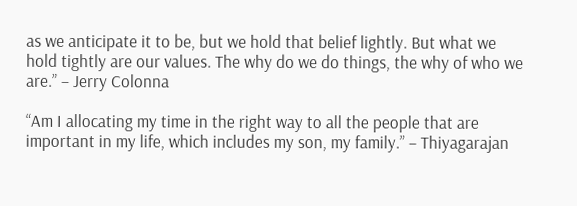as we anticipate it to be, but we hold that belief lightly. But what we hold tightly are our values. The why do we do things, the why of who we are.” – Jerry Colonna

“Am I allocating my time in the right way to all the people that are important in my life, which includes my son, my family.” – Thiyagarajan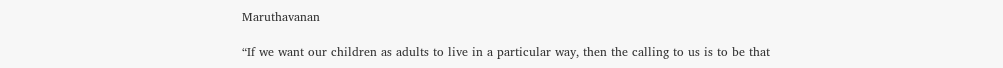Maruthavanan

“If we want our children as adults to live in a particular way, then the calling to us is to be that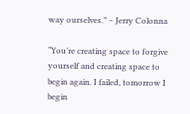way ourselves.” – Jerry Colonna

“You’re creating space to forgive yourself and creating space to begin again. I failed, tomorrow I begin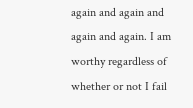again and again and again and again. I am worthy regardless of whether or not I fail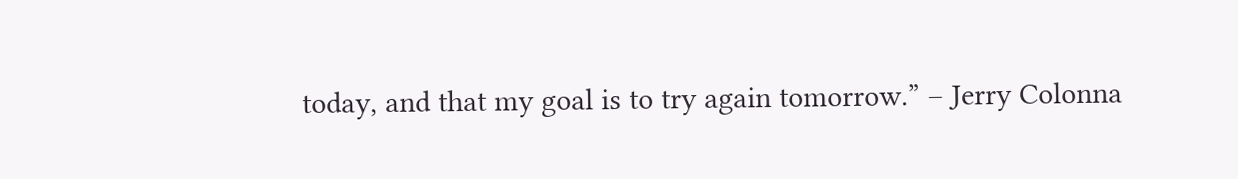today, and that my goal is to try again tomorrow.” – Jerry Colonna